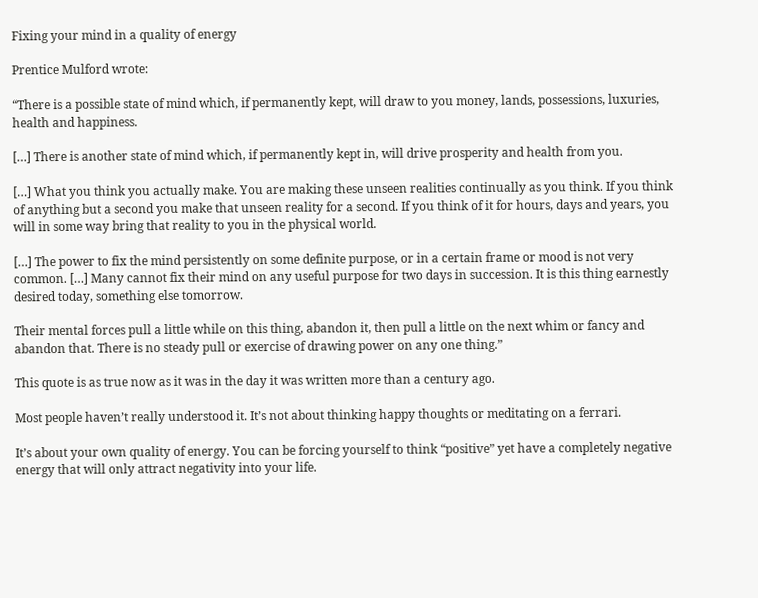Fixing your mind in a quality of energy

Prentice Mulford wrote:

“There is a possible state of mind which, if permanently kept, will draw to you money, lands, possessions, luxuries, health and happiness.

[…] There is another state of mind which, if permanently kept in, will drive prosperity and health from you.

[…] What you think you actually make. You are making these unseen realities continually as you think. If you think of anything but a second you make that unseen reality for a second. If you think of it for hours, days and years, you will in some way bring that reality to you in the physical world.

[…] The power to fix the mind persistently on some definite purpose, or in a certain frame or mood is not very common. […] Many cannot fix their mind on any useful purpose for two days in succession. It is this thing earnestly desired today, something else tomorrow.

Their mental forces pull a little while on this thing, abandon it, then pull a little on the next whim or fancy and abandon that. There is no steady pull or exercise of drawing power on any one thing.”

This quote is as true now as it was in the day it was written more than a century ago.

Most people haven’t really understood it. It’s not about thinking happy thoughts or meditating on a ferrari.

It’s about your own quality of energy. You can be forcing yourself to think “positive” yet have a completely negative energy that will only attract negativity into your life.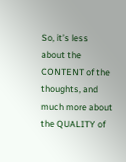So, it’s less about the CONTENT of the thoughts, and much more about the QUALITY of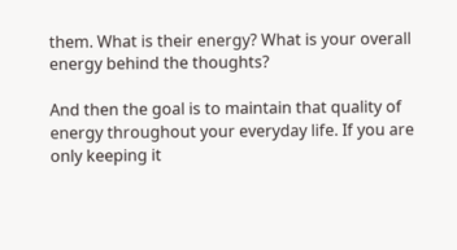them. What is their energy? What is your overall energy behind the thoughts?

And then the goal is to maintain that quality of energy throughout your everyday life. If you are only keeping it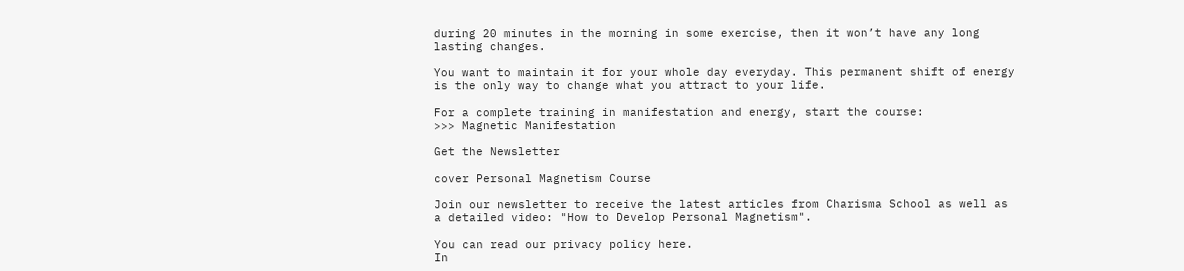during 20 minutes in the morning in some exercise, then it won’t have any long lasting changes.

You want to maintain it for your whole day everyday. This permanent shift of energy is the only way to change what you attract to your life.

For a complete training in manifestation and energy, start the course:
>>> Magnetic Manifestation

Get the Newsletter

cover Personal Magnetism Course

Join our newsletter to receive the latest articles from Charisma School as well as a detailed video: "How to Develop Personal Magnetism".

You can read our privacy policy here.
In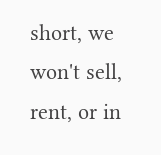short, we won't sell, rent, or in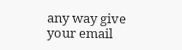any way give your email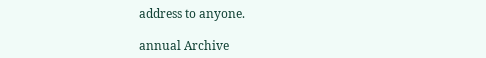address to anyone.

annual Archive